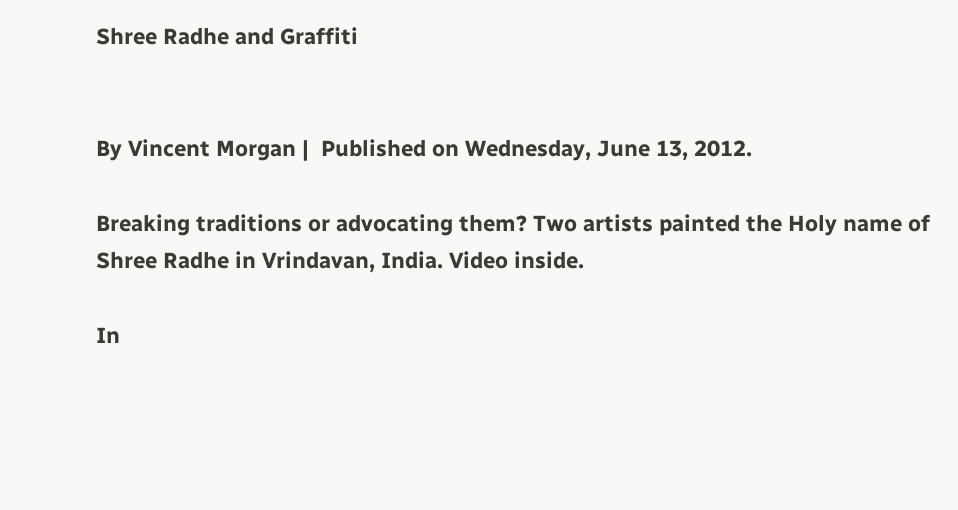Shree Radhe and Graffiti


By Vincent Morgan |  Published on Wednesday, June 13, 2012.

Breaking traditions or advocating them? Two artists painted the Holy name of Shree Radhe in Vrindavan, India. Video inside.

In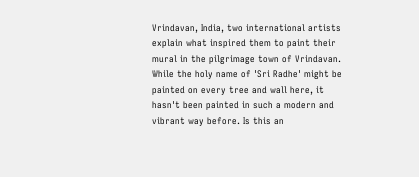Vrindavan, India, two international artists explain what inspired them to paint their mural in the pilgrimage town of Vrindavan. While the holy name of 'Sri Radhe' might be painted on every tree and wall here, it hasn't been painted in such a modern and vibrant way before. Is this an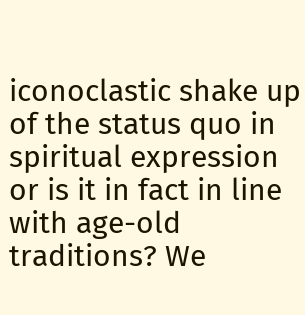iconoclastic shake up of the status quo in spiritual expression or is it in fact in line with age-old traditions? We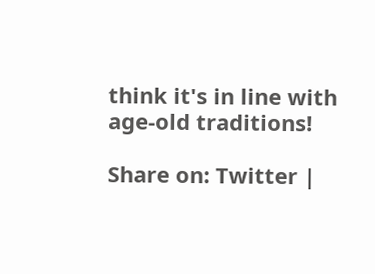think it's in line with age-old traditions!

Share on: Twitter |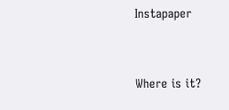Instapaper


Where is it?